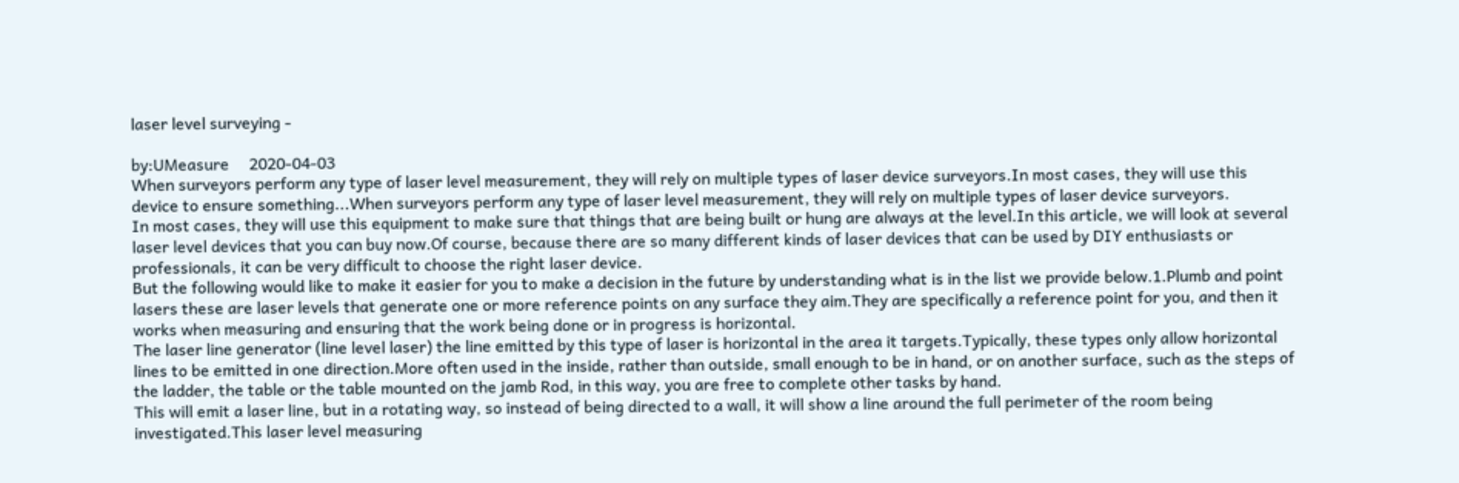laser level surveying -

by:UMeasure     2020-04-03
When surveyors perform any type of laser level measurement, they will rely on multiple types of laser device surveyors.In most cases, they will use this device to ensure something...When surveyors perform any type of laser level measurement, they will rely on multiple types of laser device surveyors.
In most cases, they will use this equipment to make sure that things that are being built or hung are always at the level.In this article, we will look at several laser level devices that you can buy now.Of course, because there are so many different kinds of laser devices that can be used by DIY enthusiasts or professionals, it can be very difficult to choose the right laser device.
But the following would like to make it easier for you to make a decision in the future by understanding what is in the list we provide below.1.Plumb and point lasers these are laser levels that generate one or more reference points on any surface they aim.They are specifically a reference point for you, and then it works when measuring and ensuring that the work being done or in progress is horizontal.
The laser line generator (line level laser) the line emitted by this type of laser is horizontal in the area it targets.Typically, these types only allow horizontal lines to be emitted in one direction.More often used in the inside, rather than outside, small enough to be in hand, or on another surface, such as the steps of the ladder, the table or the table mounted on the jamb Rod, in this way, you are free to complete other tasks by hand.
This will emit a laser line, but in a rotating way, so instead of being directed to a wall, it will show a line around the full perimeter of the room being investigated.This laser level measuring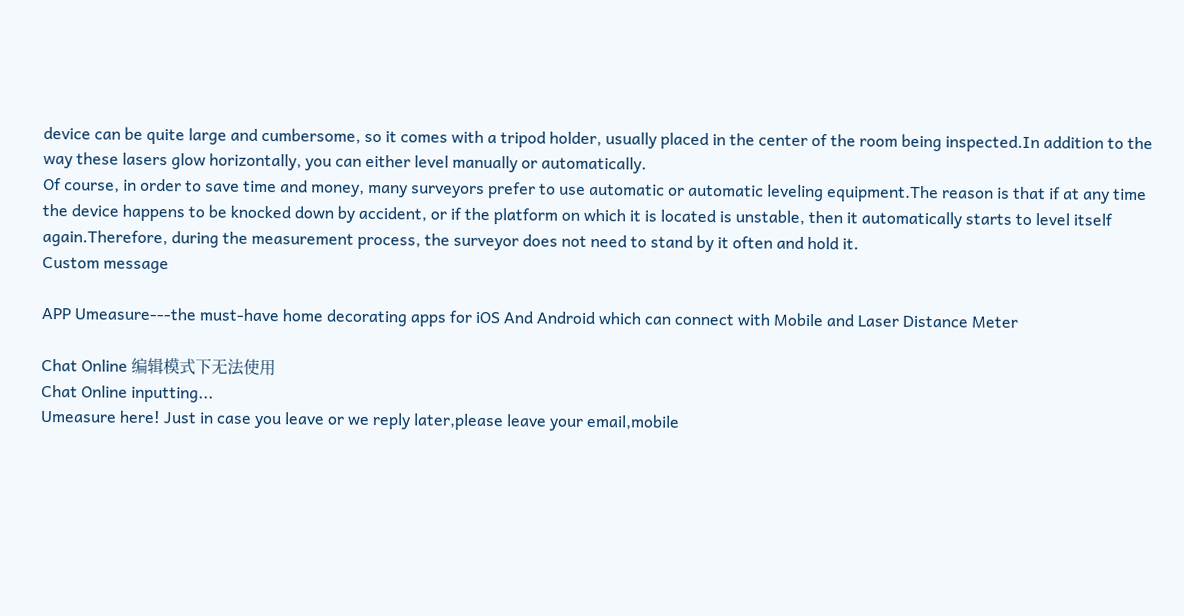device can be quite large and cumbersome, so it comes with a tripod holder, usually placed in the center of the room being inspected.In addition to the way these lasers glow horizontally, you can either level manually or automatically.
Of course, in order to save time and money, many surveyors prefer to use automatic or automatic leveling equipment.The reason is that if at any time the device happens to be knocked down by accident, or if the platform on which it is located is unstable, then it automatically starts to level itself again.Therefore, during the measurement process, the surveyor does not need to stand by it often and hold it.
Custom message

APP Umeasure---the must-have home decorating apps for iOS And Android which can connect with Mobile and Laser Distance Meter

Chat Online 编辑模式下无法使用
Chat Online inputting...
Umeasure here! Just in case you leave or we reply later,please leave your email,mobile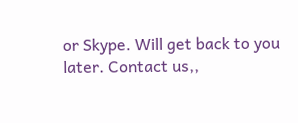or Skype. Will get back to you later. Contact us,,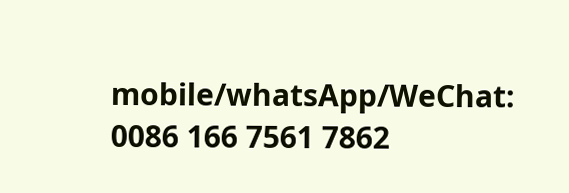mobile/whatsApp/WeChat: 0086 166 7561 7862